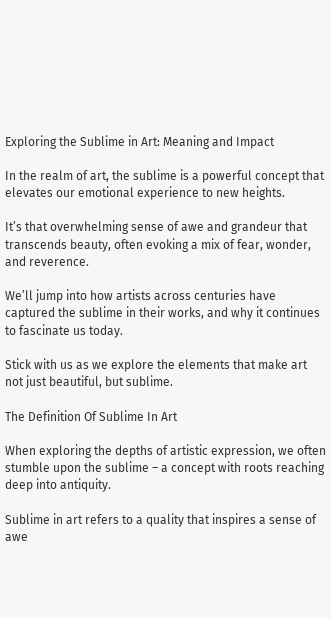Exploring the Sublime in Art: Meaning and Impact

In the realm of art, the sublime is a powerful concept that elevates our emotional experience to new heights.

It’s that overwhelming sense of awe and grandeur that transcends beauty, often evoking a mix of fear, wonder, and reverence.

We’ll jump into how artists across centuries have captured the sublime in their works, and why it continues to fascinate us today.

Stick with us as we explore the elements that make art not just beautiful, but sublime.

The Definition Of Sublime In Art

When exploring the depths of artistic expression, we often stumble upon the sublime – a concept with roots reaching deep into antiquity.

Sublime in art refers to a quality that inspires a sense of awe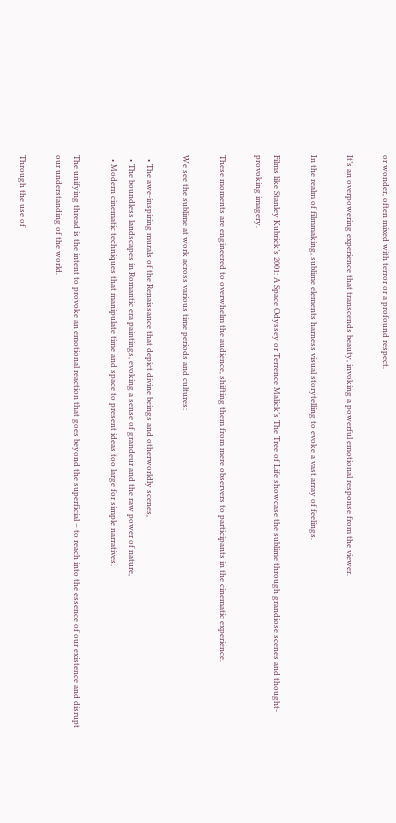or wonder, often mixed with terror or a profound respect.

It’s an overpowering experience that transcends beauty, invoking a powerful emotional response from the viewer.

In the realm of filmmaking, sublime elements harness visual storytelling to evoke a vast array of feelings.

Films like Stanley Kubrick’s 2001: A Space Odyssey or Terrence Malick’s The Tree of Life showcase the sublime through grandiose scenes and thought-provoking imagery.

These moments are engineered to overwhelm the audience, shifting them from mere observers to participants in the cinematic experience.

We see the sublime at work across various time periods and cultures:

  • The awe-inspiring murals of the Renaissance that depict divine beings and otherworldly scenes,
  • The boundless landscapes in Romantic era paintings, evoking a sense of grandeur and the raw power of nature,
  • Modern cinematic techniques that manipulate time and space to present ideas too large for simple narratives.

The unifying thread is the intent to provoke an emotional reaction that goes beyond the superficial – to reach into the essence of our existence and disrupt our understanding of the world.

Through the use of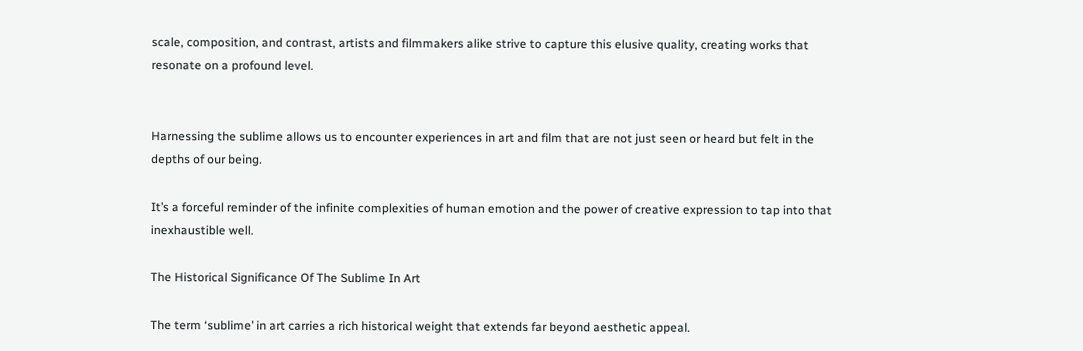scale, composition, and contrast, artists and filmmakers alike strive to capture this elusive quality, creating works that resonate on a profound level.


Harnessing the sublime allows us to encounter experiences in art and film that are not just seen or heard but felt in the depths of our being.

It’s a forceful reminder of the infinite complexities of human emotion and the power of creative expression to tap into that inexhaustible well.

The Historical Significance Of The Sublime In Art

The term ‘sublime’ in art carries a rich historical weight that extends far beyond aesthetic appeal.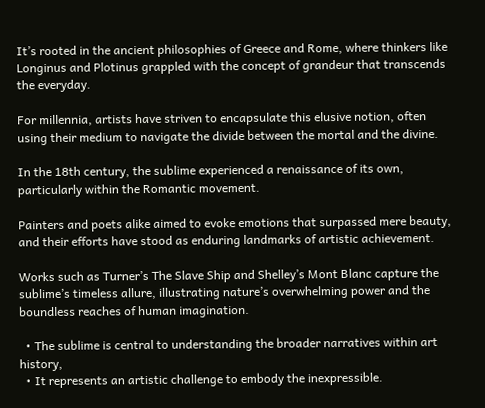It’s rooted in the ancient philosophies of Greece and Rome, where thinkers like Longinus and Plotinus grappled with the concept of grandeur that transcends the everyday.

For millennia, artists have striven to encapsulate this elusive notion, often using their medium to navigate the divide between the mortal and the divine.

In the 18th century, the sublime experienced a renaissance of its own, particularly within the Romantic movement.

Painters and poets alike aimed to evoke emotions that surpassed mere beauty, and their efforts have stood as enduring landmarks of artistic achievement.

Works such as Turner’s The Slave Ship and Shelley’s Mont Blanc capture the sublime’s timeless allure, illustrating nature’s overwhelming power and the boundless reaches of human imagination.

  • The sublime is central to understanding the broader narratives within art history,
  • It represents an artistic challenge to embody the inexpressible.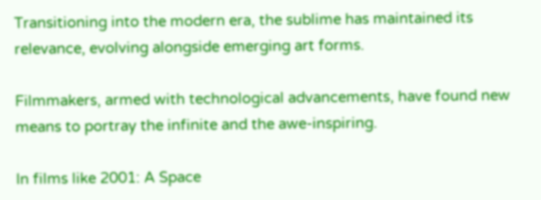Transitioning into the modern era, the sublime has maintained its relevance, evolving alongside emerging art forms.

Filmmakers, armed with technological advancements, have found new means to portray the infinite and the awe-inspiring.

In films like 2001: A Space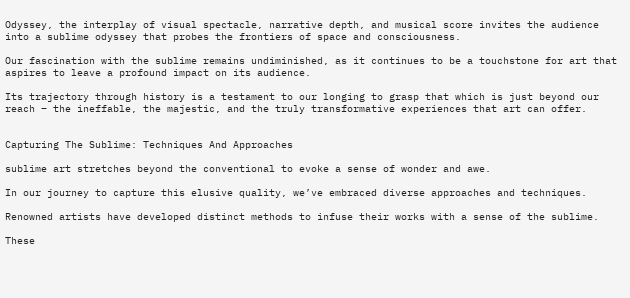Odyssey, the interplay of visual spectacle, narrative depth, and musical score invites the audience into a sublime odyssey that probes the frontiers of space and consciousness.

Our fascination with the sublime remains undiminished, as it continues to be a touchstone for art that aspires to leave a profound impact on its audience.

Its trajectory through history is a testament to our longing to grasp that which is just beyond our reach – the ineffable, the majestic, and the truly transformative experiences that art can offer.


Capturing The Sublime: Techniques And Approaches

sublime art stretches beyond the conventional to evoke a sense of wonder and awe.

In our journey to capture this elusive quality, we’ve embraced diverse approaches and techniques.

Renowned artists have developed distinct methods to infuse their works with a sense of the sublime.

These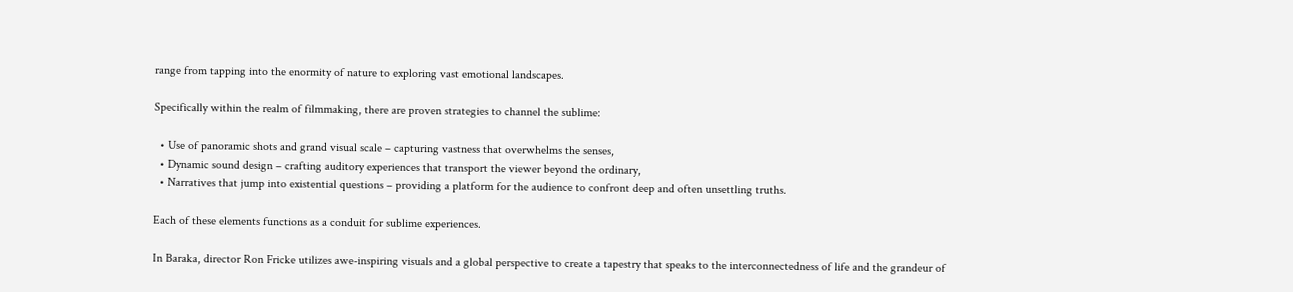range from tapping into the enormity of nature to exploring vast emotional landscapes.

Specifically within the realm of filmmaking, there are proven strategies to channel the sublime:

  • Use of panoramic shots and grand visual scale – capturing vastness that overwhelms the senses,
  • Dynamic sound design – crafting auditory experiences that transport the viewer beyond the ordinary,
  • Narratives that jump into existential questions – providing a platform for the audience to confront deep and often unsettling truths.

Each of these elements functions as a conduit for sublime experiences.

In Baraka, director Ron Fricke utilizes awe-inspiring visuals and a global perspective to create a tapestry that speaks to the interconnectedness of life and the grandeur of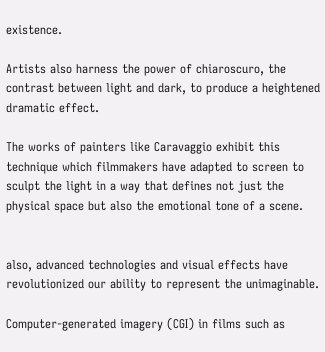existence.

Artists also harness the power of chiaroscuro, the contrast between light and dark, to produce a heightened dramatic effect.

The works of painters like Caravaggio exhibit this technique which filmmakers have adapted to screen to sculpt the light in a way that defines not just the physical space but also the emotional tone of a scene.


also, advanced technologies and visual effects have revolutionized our ability to represent the unimaginable.

Computer-generated imagery (CGI) in films such as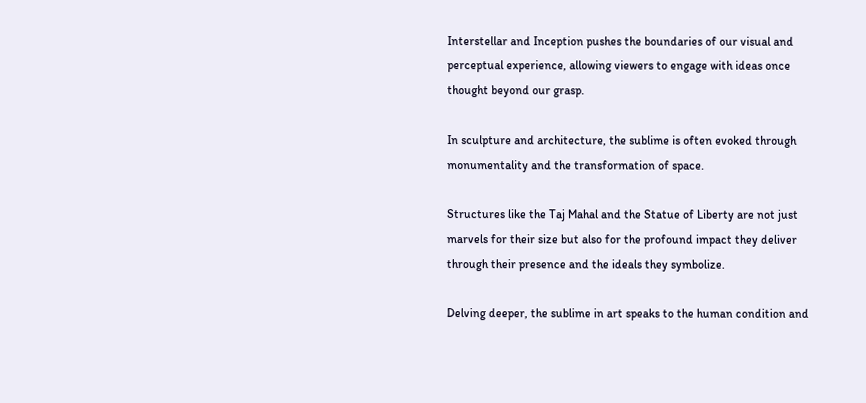Interstellar and Inception pushes the boundaries of our visual and perceptual experience, allowing viewers to engage with ideas once thought beyond our grasp.

In sculpture and architecture, the sublime is often evoked through monumentality and the transformation of space.

Structures like the Taj Mahal and the Statue of Liberty are not just marvels for their size but also for the profound impact they deliver through their presence and the ideals they symbolize.

Delving deeper, the sublime in art speaks to the human condition and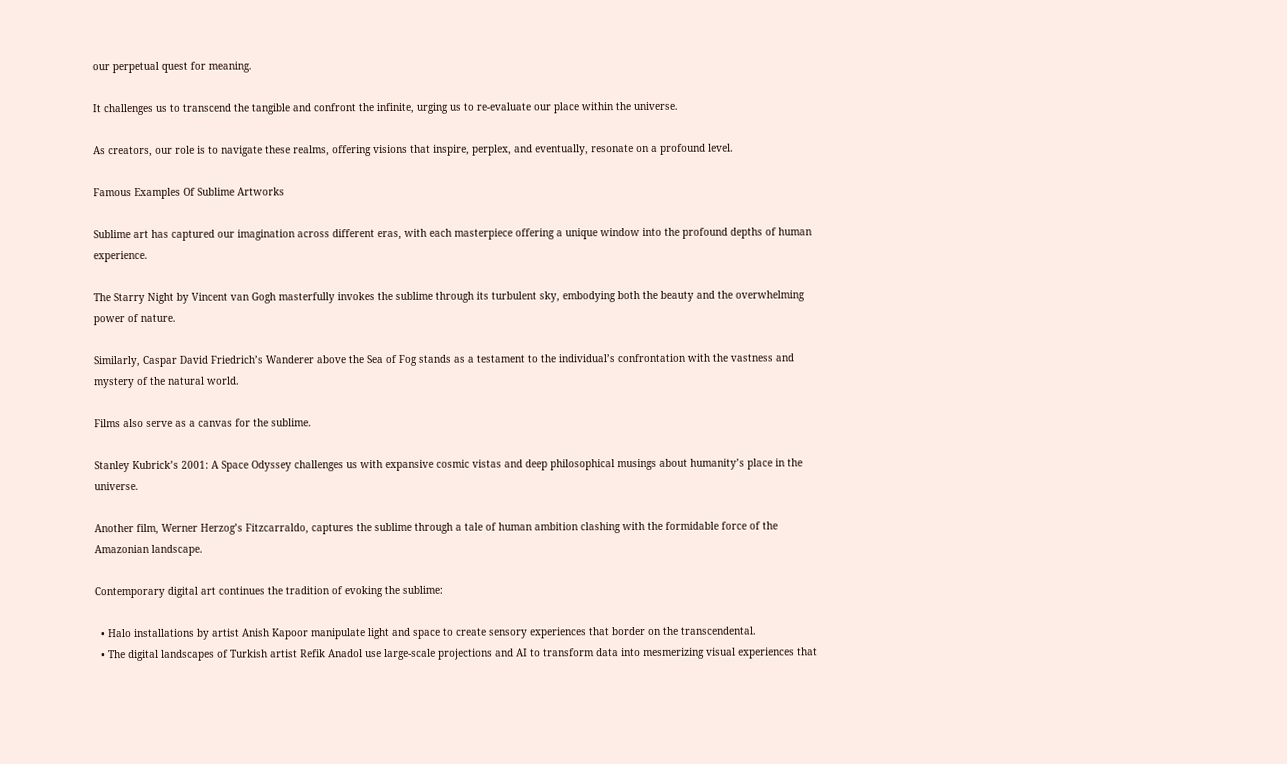our perpetual quest for meaning.

It challenges us to transcend the tangible and confront the infinite, urging us to re-evaluate our place within the universe.

As creators, our role is to navigate these realms, offering visions that inspire, perplex, and eventually, resonate on a profound level.

Famous Examples Of Sublime Artworks

Sublime art has captured our imagination across different eras, with each masterpiece offering a unique window into the profound depths of human experience.

The Starry Night by Vincent van Gogh masterfully invokes the sublime through its turbulent sky, embodying both the beauty and the overwhelming power of nature.

Similarly, Caspar David Friedrich’s Wanderer above the Sea of Fog stands as a testament to the individual’s confrontation with the vastness and mystery of the natural world.

Films also serve as a canvas for the sublime.

Stanley Kubrick’s 2001: A Space Odyssey challenges us with expansive cosmic vistas and deep philosophical musings about humanity’s place in the universe.

Another film, Werner Herzog’s Fitzcarraldo, captures the sublime through a tale of human ambition clashing with the formidable force of the Amazonian landscape.

Contemporary digital art continues the tradition of evoking the sublime:

  • Halo installations by artist Anish Kapoor manipulate light and space to create sensory experiences that border on the transcendental.
  • The digital landscapes of Turkish artist Refik Anadol use large-scale projections and AI to transform data into mesmerizing visual experiences that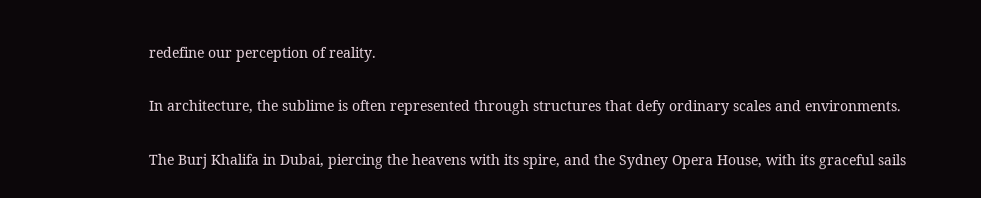redefine our perception of reality.

In architecture, the sublime is often represented through structures that defy ordinary scales and environments.

The Burj Khalifa in Dubai, piercing the heavens with its spire, and the Sydney Opera House, with its graceful sails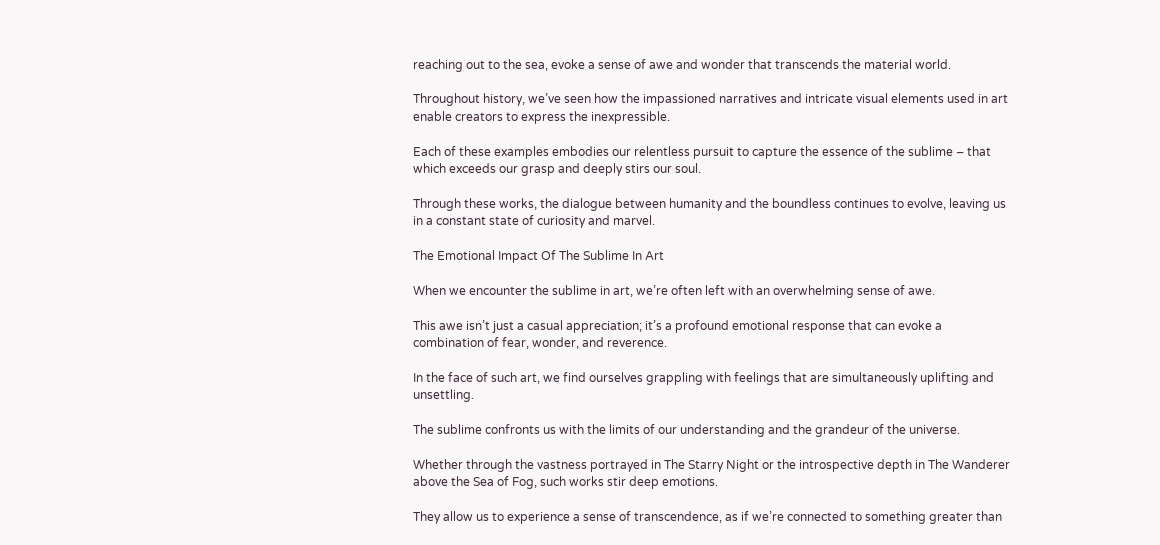reaching out to the sea, evoke a sense of awe and wonder that transcends the material world.

Throughout history, we’ve seen how the impassioned narratives and intricate visual elements used in art enable creators to express the inexpressible.

Each of these examples embodies our relentless pursuit to capture the essence of the sublime – that which exceeds our grasp and deeply stirs our soul.

Through these works, the dialogue between humanity and the boundless continues to evolve, leaving us in a constant state of curiosity and marvel.

The Emotional Impact Of The Sublime In Art

When we encounter the sublime in art, we’re often left with an overwhelming sense of awe.

This awe isn’t just a casual appreciation; it’s a profound emotional response that can evoke a combination of fear, wonder, and reverence.

In the face of such art, we find ourselves grappling with feelings that are simultaneously uplifting and unsettling.

The sublime confronts us with the limits of our understanding and the grandeur of the universe.

Whether through the vastness portrayed in The Starry Night or the introspective depth in The Wanderer above the Sea of Fog, such works stir deep emotions.

They allow us to experience a sense of transcendence, as if we’re connected to something greater than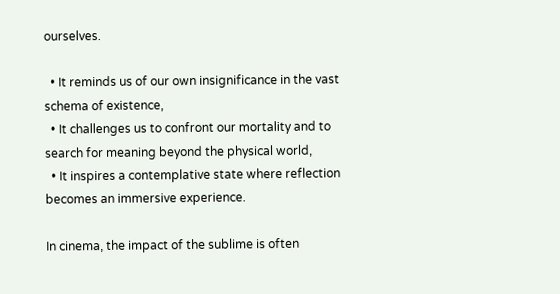ourselves.

  • It reminds us of our own insignificance in the vast schema of existence,
  • It challenges us to confront our mortality and to search for meaning beyond the physical world,
  • It inspires a contemplative state where reflection becomes an immersive experience.

In cinema, the impact of the sublime is often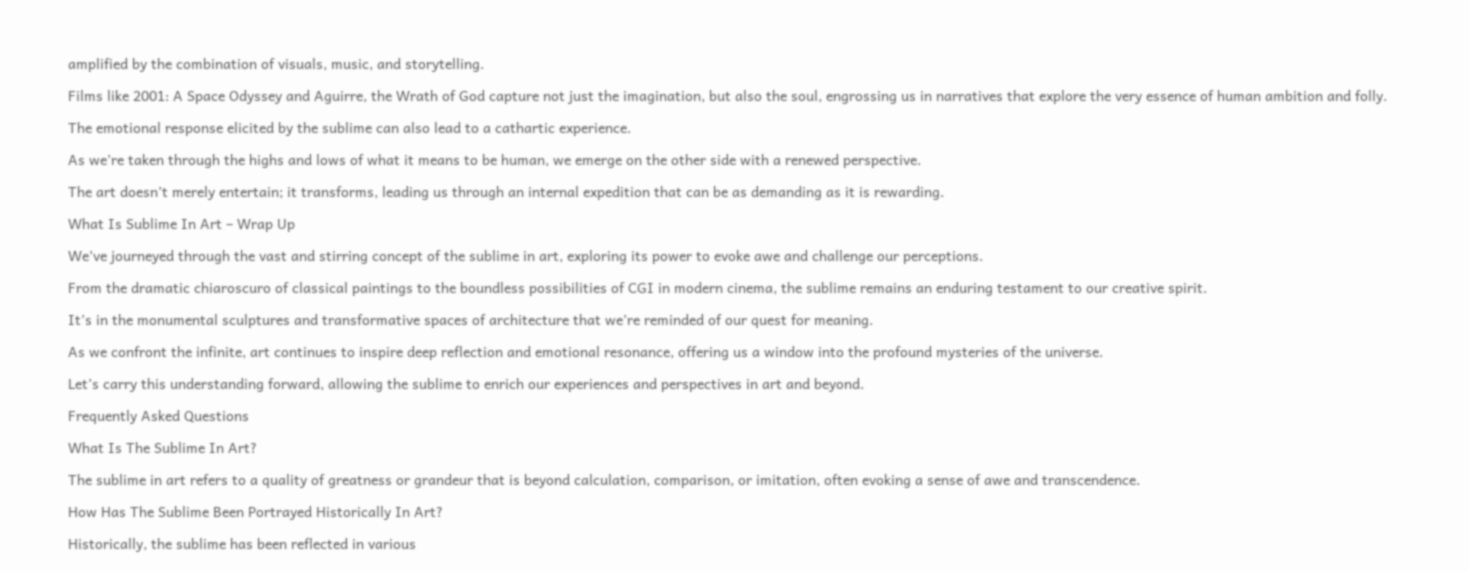amplified by the combination of visuals, music, and storytelling.

Films like 2001: A Space Odyssey and Aguirre, the Wrath of God capture not just the imagination, but also the soul, engrossing us in narratives that explore the very essence of human ambition and folly.

The emotional response elicited by the sublime can also lead to a cathartic experience.

As we’re taken through the highs and lows of what it means to be human, we emerge on the other side with a renewed perspective.

The art doesn’t merely entertain; it transforms, leading us through an internal expedition that can be as demanding as it is rewarding.

What Is Sublime In Art – Wrap Up

We’ve journeyed through the vast and stirring concept of the sublime in art, exploring its power to evoke awe and challenge our perceptions.

From the dramatic chiaroscuro of classical paintings to the boundless possibilities of CGI in modern cinema, the sublime remains an enduring testament to our creative spirit.

It’s in the monumental sculptures and transformative spaces of architecture that we’re reminded of our quest for meaning.

As we confront the infinite, art continues to inspire deep reflection and emotional resonance, offering us a window into the profound mysteries of the universe.

Let’s carry this understanding forward, allowing the sublime to enrich our experiences and perspectives in art and beyond.

Frequently Asked Questions

What Is The Sublime In Art?

The sublime in art refers to a quality of greatness or grandeur that is beyond calculation, comparison, or imitation, often evoking a sense of awe and transcendence.

How Has The Sublime Been Portrayed Historically In Art?

Historically, the sublime has been reflected in various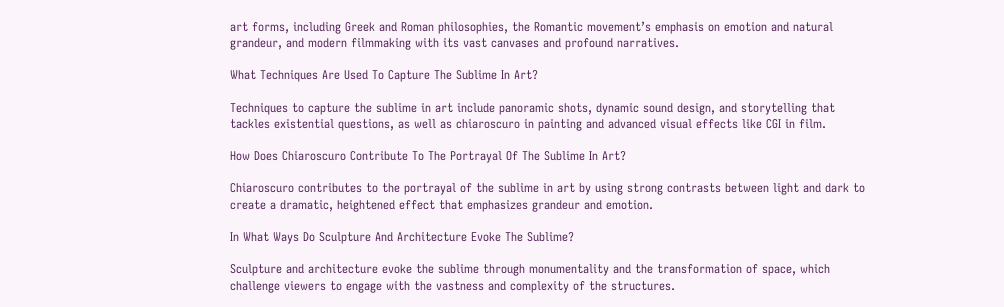art forms, including Greek and Roman philosophies, the Romantic movement’s emphasis on emotion and natural grandeur, and modern filmmaking with its vast canvases and profound narratives.

What Techniques Are Used To Capture The Sublime In Art?

Techniques to capture the sublime in art include panoramic shots, dynamic sound design, and storytelling that tackles existential questions, as well as chiaroscuro in painting and advanced visual effects like CGI in film.

How Does Chiaroscuro Contribute To The Portrayal Of The Sublime In Art?

Chiaroscuro contributes to the portrayal of the sublime in art by using strong contrasts between light and dark to create a dramatic, heightened effect that emphasizes grandeur and emotion.

In What Ways Do Sculpture And Architecture Evoke The Sublime?

Sculpture and architecture evoke the sublime through monumentality and the transformation of space, which challenge viewers to engage with the vastness and complexity of the structures.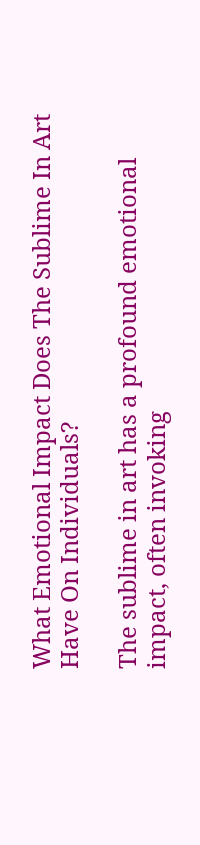What Emotional Impact Does The Sublime In Art Have On Individuals?

The sublime in art has a profound emotional impact, often invoking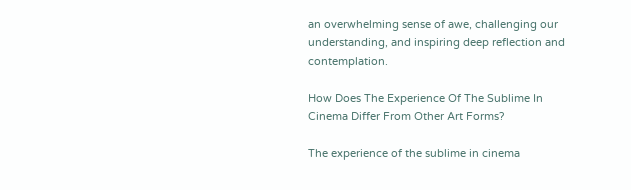an overwhelming sense of awe, challenging our understanding, and inspiring deep reflection and contemplation.

How Does The Experience Of The Sublime In Cinema Differ From Other Art Forms?

The experience of the sublime in cinema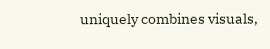uniquely combines visuals,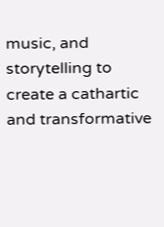music, and storytelling to create a cathartic and transformative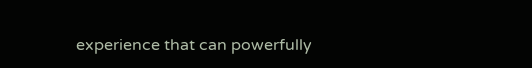experience that can powerfully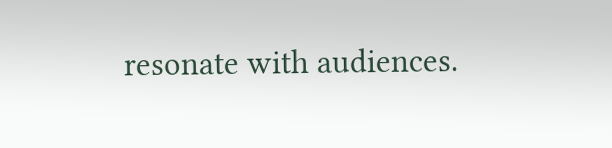resonate with audiences.